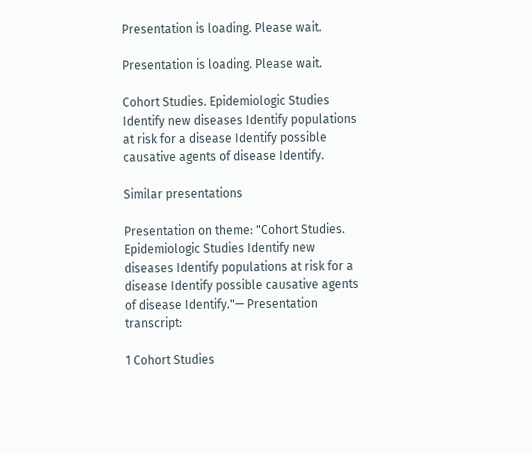Presentation is loading. Please wait.

Presentation is loading. Please wait.

Cohort Studies. Epidemiologic Studies Identify new diseases Identify populations at risk for a disease Identify possible causative agents of disease Identify.

Similar presentations

Presentation on theme: "Cohort Studies. Epidemiologic Studies Identify new diseases Identify populations at risk for a disease Identify possible causative agents of disease Identify."— Presentation transcript:

1 Cohort Studies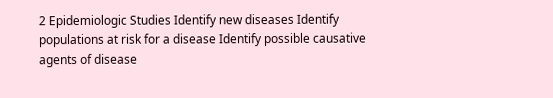2 Epidemiologic Studies Identify new diseases Identify populations at risk for a disease Identify possible causative agents of disease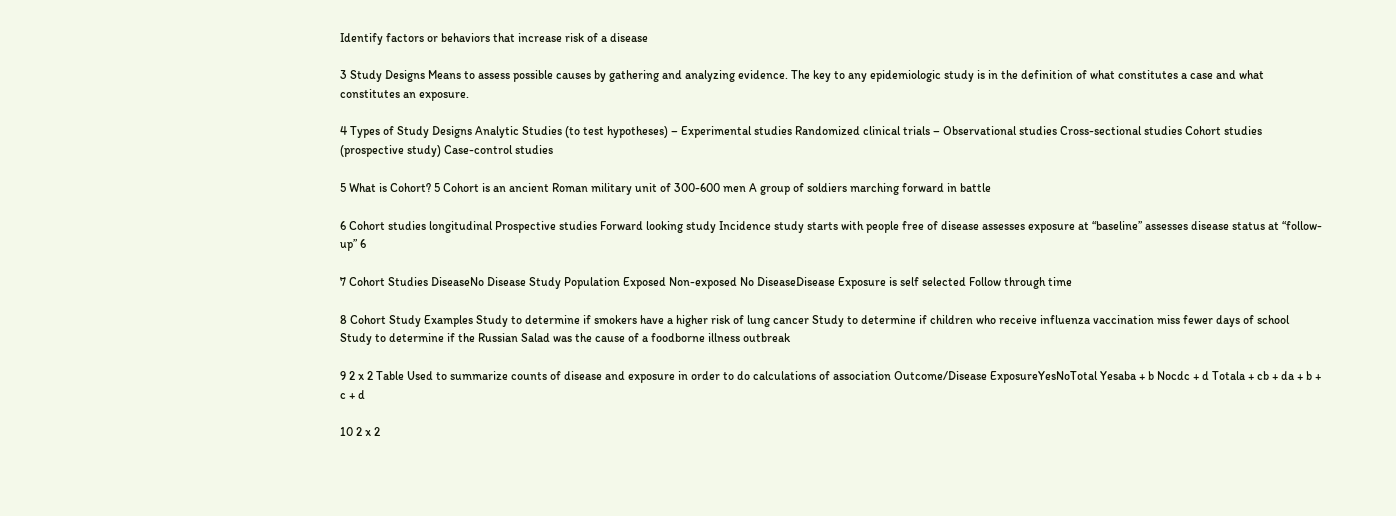Identify factors or behaviors that increase risk of a disease

3 Study Designs Means to assess possible causes by gathering and analyzing evidence. The key to any epidemiologic study is in the definition of what constitutes a case and what constitutes an exposure.

4 Types of Study Designs Analytic Studies (to test hypotheses) – Experimental studies Randomized clinical trials – Observational studies Cross-sectional studies Cohort studies (prospective study) Case-control studies

5 What is Cohort? 5 Cohort is an ancient Roman military unit of 300-600 men A group of soldiers marching forward in battle

6 Cohort studies longitudinal Prospective studies Forward looking study Incidence study starts with people free of disease assesses exposure at “baseline” assesses disease status at “follow-up” 6

7 Cohort Studies DiseaseNo Disease Study Population Exposed Non-exposed No DiseaseDisease Exposure is self selected Follow through time

8 Cohort Study Examples Study to determine if smokers have a higher risk of lung cancer Study to determine if children who receive influenza vaccination miss fewer days of school Study to determine if the Russian Salad was the cause of a foodborne illness outbreak

9 2 x 2 Table Used to summarize counts of disease and exposure in order to do calculations of association Outcome/Disease ExposureYesNoTotal Yesaba + b Nocdc + d Totala + cb + da + b + c + d

10 2 x 2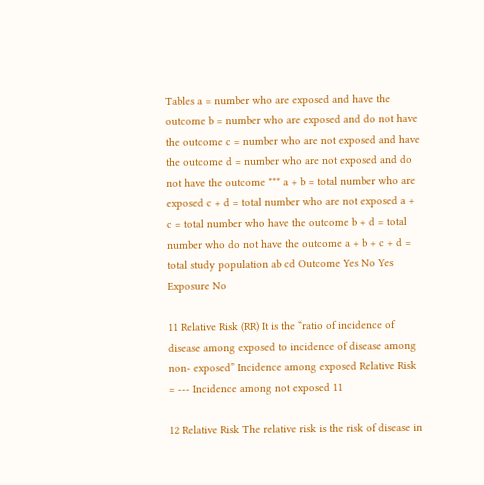Tables a = number who are exposed and have the outcome b = number who are exposed and do not have the outcome c = number who are not exposed and have the outcome d = number who are not exposed and do not have the outcome *** a + b = total number who are exposed c + d = total number who are not exposed a + c = total number who have the outcome b + d = total number who do not have the outcome a + b + c + d = total study population ab cd Outcome Yes No Yes Exposure No

11 Relative Risk (RR) It is the “ratio of incidence of disease among exposed to incidence of disease among non- exposed” Incidence among exposed Relative Risk = --- Incidence among not exposed 11

12 Relative Risk The relative risk is the risk of disease in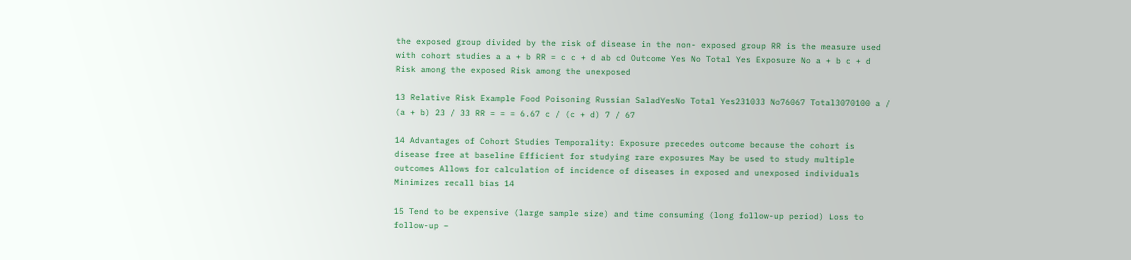the exposed group divided by the risk of disease in the non- exposed group RR is the measure used with cohort studies a a + b RR = c c + d ab cd Outcome Yes No Total Yes Exposure No a + b c + d Risk among the exposed Risk among the unexposed

13 Relative Risk Example Food Poisoning Russian SaladYesNo Total Yes231033 No76067 Total3070100 a / (a + b) 23 / 33 RR = = = 6.67 c / (c + d) 7 / 67

14 Advantages of Cohort Studies Temporality: Exposure precedes outcome because the cohort is disease free at baseline Efficient for studying rare exposures May be used to study multiple outcomes Allows for calculation of incidence of diseases in exposed and unexposed individuals Minimizes recall bias 14

15 Tend to be expensive (large sample size) and time consuming (long follow-up period) Loss to follow-up –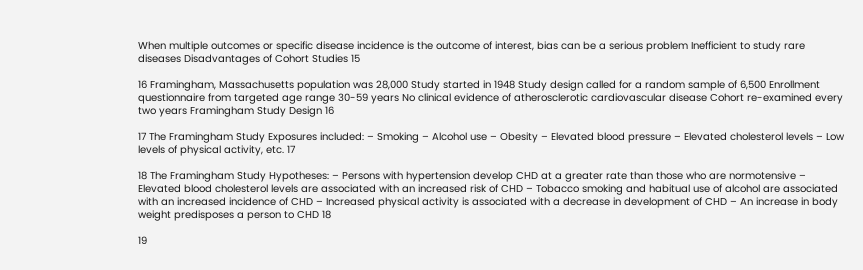When multiple outcomes or specific disease incidence is the outcome of interest, bias can be a serious problem Inefficient to study rare diseases Disadvantages of Cohort Studies 15

16 Framingham, Massachusetts population was 28,000 Study started in 1948 Study design called for a random sample of 6,500 Enrollment questionnaire from targeted age range 30-59 years No clinical evidence of atherosclerotic cardiovascular disease Cohort re-examined every two years Framingham Study Design 16

17 The Framingham Study Exposures included: – Smoking – Alcohol use – Obesity – Elevated blood pressure – Elevated cholesterol levels – Low levels of physical activity, etc. 17

18 The Framingham Study Hypotheses: – Persons with hypertension develop CHD at a greater rate than those who are normotensive – Elevated blood cholesterol levels are associated with an increased risk of CHD – Tobacco smoking and habitual use of alcohol are associated with an increased incidence of CHD – Increased physical activity is associated with a decrease in development of CHD – An increase in body weight predisposes a person to CHD 18

19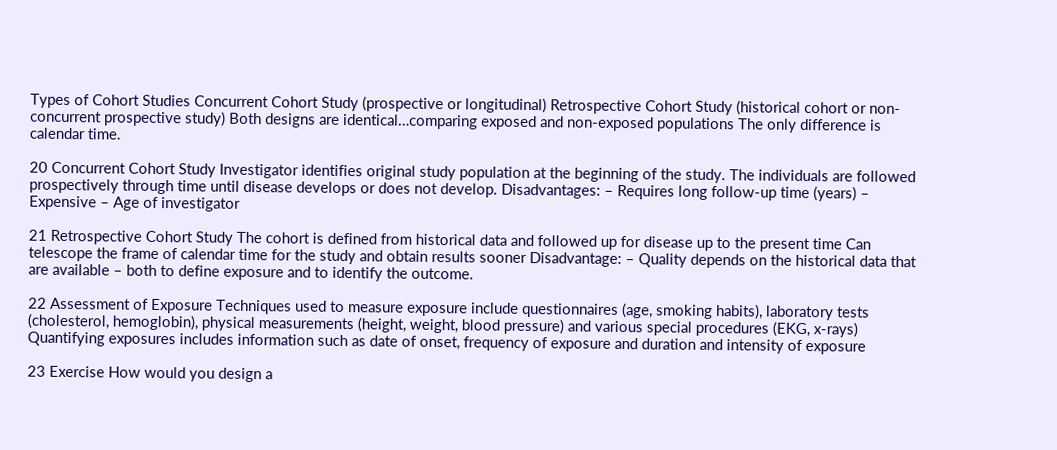Types of Cohort Studies Concurrent Cohort Study (prospective or longitudinal) Retrospective Cohort Study (historical cohort or non-concurrent prospective study) Both designs are identical…comparing exposed and non-exposed populations The only difference is calendar time.

20 Concurrent Cohort Study Investigator identifies original study population at the beginning of the study. The individuals are followed prospectively through time until disease develops or does not develop. Disadvantages: – Requires long follow-up time (years) – Expensive – Age of investigator

21 Retrospective Cohort Study The cohort is defined from historical data and followed up for disease up to the present time Can telescope the frame of calendar time for the study and obtain results sooner Disadvantage: – Quality depends on the historical data that are available – both to define exposure and to identify the outcome.

22 Assessment of Exposure Techniques used to measure exposure include questionnaires (age, smoking habits), laboratory tests (cholesterol, hemoglobin), physical measurements (height, weight, blood pressure) and various special procedures (EKG, x-rays) Quantifying exposures includes information such as date of onset, frequency of exposure and duration and intensity of exposure

23 Exercise How would you design a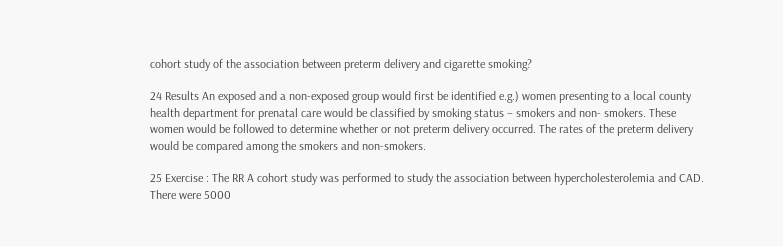cohort study of the association between preterm delivery and cigarette smoking?

24 Results An exposed and a non-exposed group would first be identified e.g.) women presenting to a local county health department for prenatal care would be classified by smoking status – smokers and non- smokers. These women would be followed to determine whether or not preterm delivery occurred. The rates of the preterm delivery would be compared among the smokers and non-smokers.

25 Exercise : The RR A cohort study was performed to study the association between hypercholesterolemia and CAD. There were 5000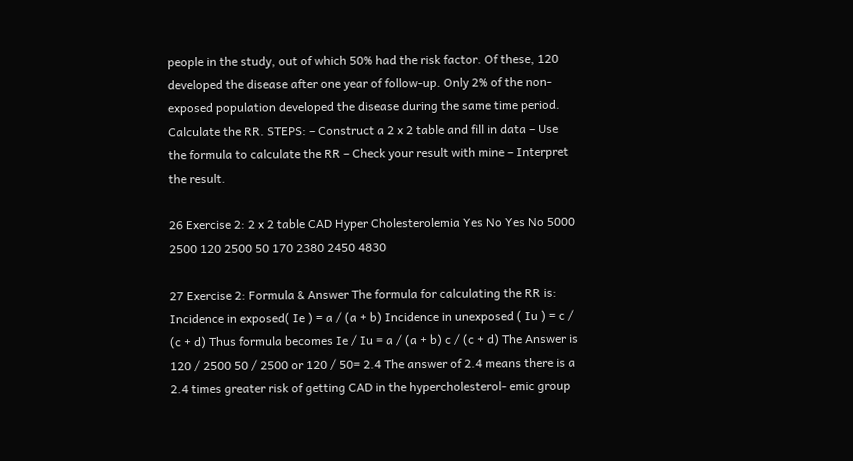people in the study, out of which 50% had the risk factor. Of these, 120 developed the disease after one year of follow-up. Only 2% of the non-exposed population developed the disease during the same time period. Calculate the RR. STEPS: – Construct a 2 x 2 table and fill in data – Use the formula to calculate the RR – Check your result with mine – Interpret the result.

26 Exercise 2: 2 x 2 table CAD Hyper Cholesterolemia Yes No Yes No 5000 2500 120 2500 50 170 2380 2450 4830

27 Exercise 2: Formula & Answer The formula for calculating the RR is: Incidence in exposed( Ie ) = a / (a + b) Incidence in unexposed ( Iu ) = c / (c + d) Thus formula becomes Ie / Iu = a / (a + b) c / (c + d) The Answer is 120 / 2500 50 / 2500 or 120 / 50= 2.4 The answer of 2.4 means there is a 2.4 times greater risk of getting CAD in the hypercholesterol- emic group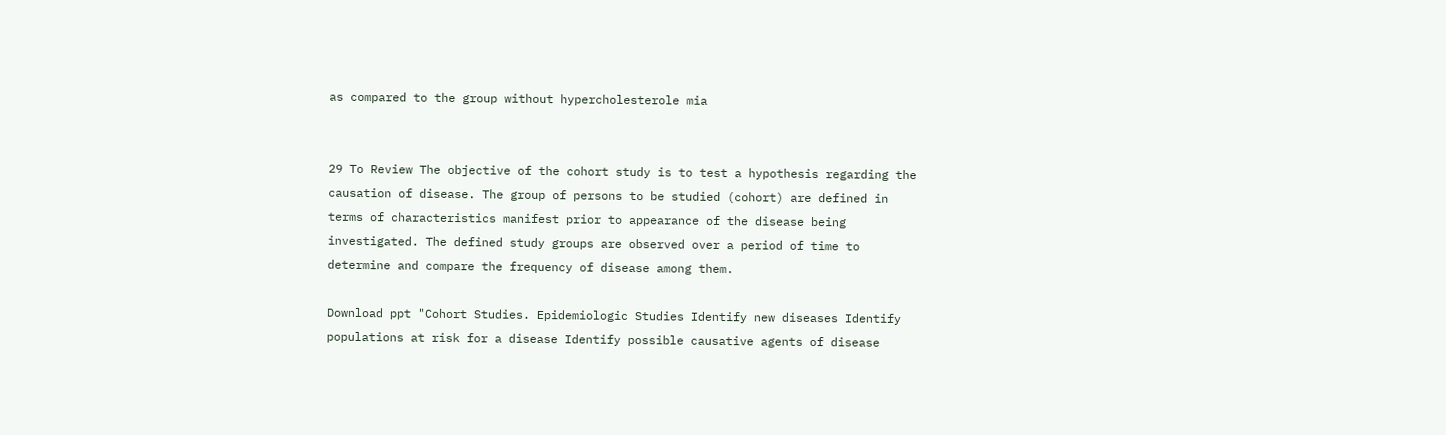as compared to the group without hypercholesterole mia


29 To Review The objective of the cohort study is to test a hypothesis regarding the causation of disease. The group of persons to be studied (cohort) are defined in terms of characteristics manifest prior to appearance of the disease being investigated. The defined study groups are observed over a period of time to determine and compare the frequency of disease among them.

Download ppt "Cohort Studies. Epidemiologic Studies Identify new diseases Identify populations at risk for a disease Identify possible causative agents of disease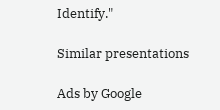Identify."

Similar presentations

Ads by Google